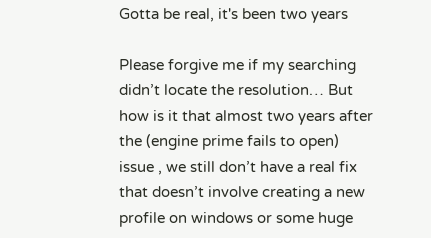Gotta be real, it's been two years

Please forgive me if my searching didn’t locate the resolution… But how is it that almost two years after the (engine prime fails to open) issue , we still don’t have a real fix that doesn’t involve creating a new profile on windows or some huge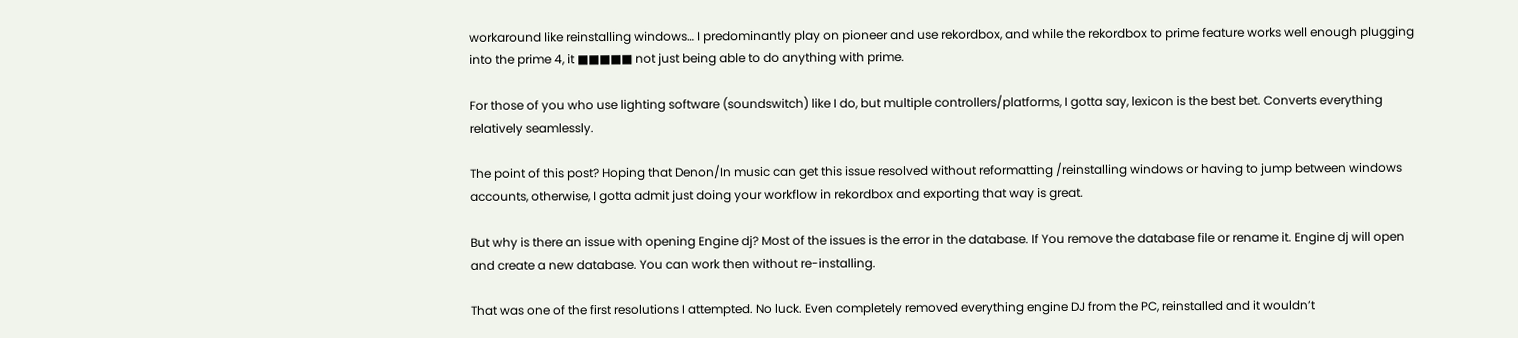workaround like reinstalling windows… I predominantly play on pioneer and use rekordbox, and while the rekordbox to prime feature works well enough plugging into the prime 4, it ■■■■■ not just being able to do anything with prime.

For those of you who use lighting software (soundswitch) like I do, but multiple controllers/platforms, I gotta say, lexicon is the best bet. Converts everything relatively seamlessly.

The point of this post? Hoping that Denon/In music can get this issue resolved without reformatting /reinstalling windows or having to jump between windows accounts, otherwise, I gotta admit just doing your workflow in rekordbox and exporting that way is great.

But why is there an issue with opening Engine dj? Most of the issues is the error in the database. If You remove the database file or rename it. Engine dj will open and create a new database. You can work then without re-installing.

That was one of the first resolutions I attempted. No luck. Even completely removed everything engine DJ from the PC, reinstalled and it wouldn’t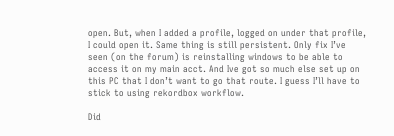open. But, when I added a profile, logged on under that profile, I could open it. Same thing is still persistent. Only fix I’ve seen (on the forum) is reinstalling windows to be able to access it on my main acct. And Ive got so much else set up on this PC that I don’t want to go that route. I guess I’ll have to stick to using rekordbox workflow.

Did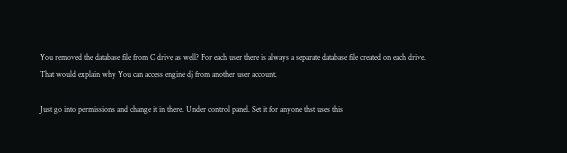You removed the database file from C drive as well? For each user there is always a separate database file created on each drive. That would explain why You can access engine dj from another user account.

Just go into permissions and change it in there. Under control panel. Set it for anyone thst uses this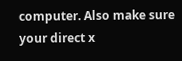computer. Also make sure your direct x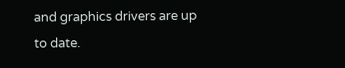and graphics drivers are up to date.